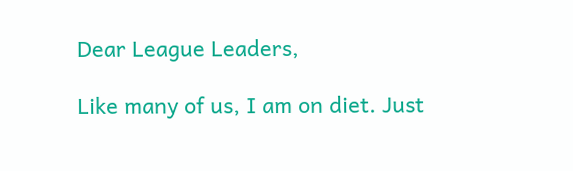Dear League Leaders,

Like many of us, I am on diet. Just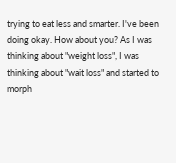trying to eat less and smarter. I've been doing okay. How about you? As I was thinking about "weight loss", I was thinking about "wait loss" and started to morph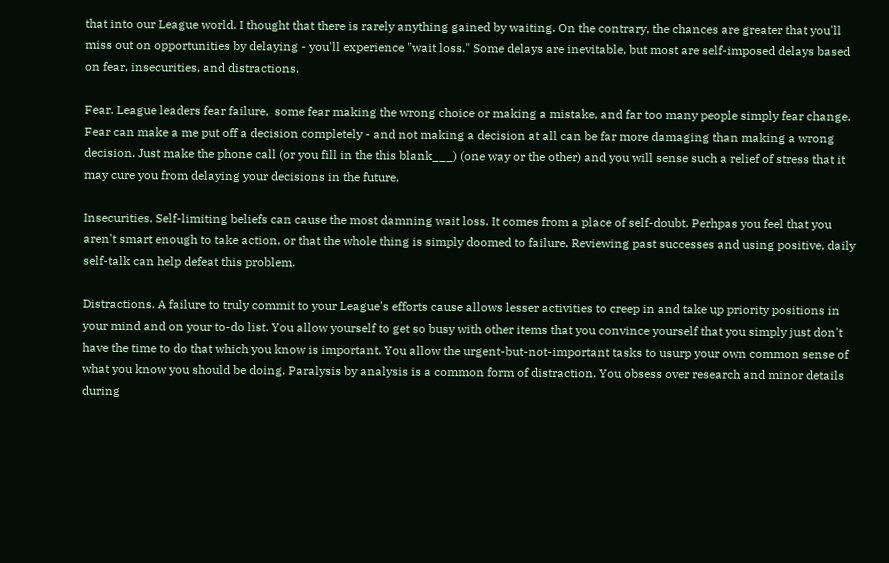that into our League world. I thought that there is rarely anything gained by waiting. On the contrary, the chances are greater that you'll miss out on opportunities by delaying - you'll experience "wait loss." Some delays are inevitable, but most are self-imposed delays based on fear, insecurities, and distractions.

Fear. League leaders fear failure,  some fear making the wrong choice or making a mistake, and far too many people simply fear change. Fear can make a me put off a decision completely - and not making a decision at all can be far more damaging than making a wrong decision. Just make the phone call (or you fill in the this blank___) (one way or the other) and you will sense such a relief of stress that it may cure you from delaying your decisions in the future.

Insecurities. Self-limiting beliefs can cause the most damning wait loss. It comes from a place of self-doubt. Perhpas you feel that you aren't smart enough to take action, or that the whole thing is simply doomed to failure. Reviewing past successes and using positive, daily self-talk can help defeat this problem.

Distractions. A failure to truly commit to your League's efforts cause allows lesser activities to creep in and take up priority positions in your mind and on your to-do list. You allow yourself to get so busy with other items that you convince yourself that you simply just don't have the time to do that which you know is important. You allow the urgent-but-not-important tasks to usurp your own common sense of what you know you should be doing. Paralysis by analysis is a common form of distraction. You obsess over research and minor details during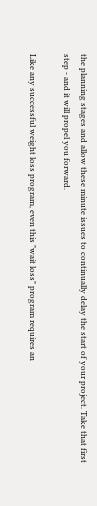the planning stages and allow these minute issues to continually delay the start of your project. Take that first step - and it will propel you forward.

Like any successful weight loss program, even this "wait loss" program requires an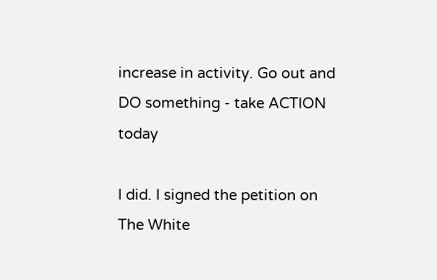increase in activity. Go out and DO something - take ACTION today

I did. I signed the petition on The White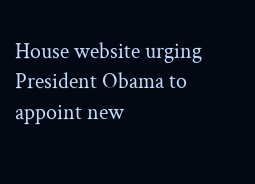House website urging President Obama to appoint new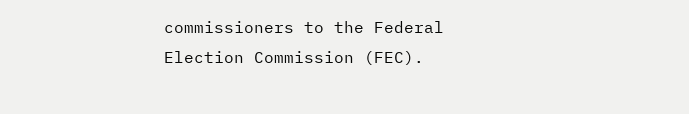commissioners to the Federal Election Commission (FEC).